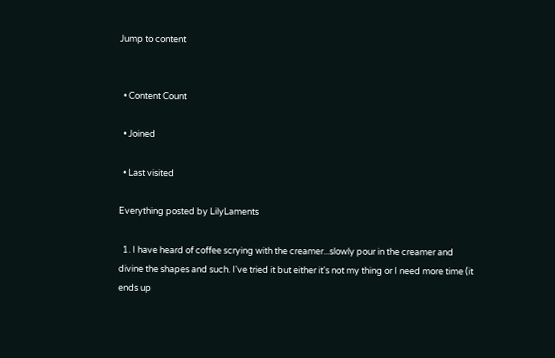Jump to content


  • Content Count

  • Joined

  • Last visited

Everything posted by LilyLaments

  1. I have heard of coffee scrying with the creamer...slowly pour in the creamer and divine the shapes and such. I've tried it but either it's not my thing or I need more time (it ends up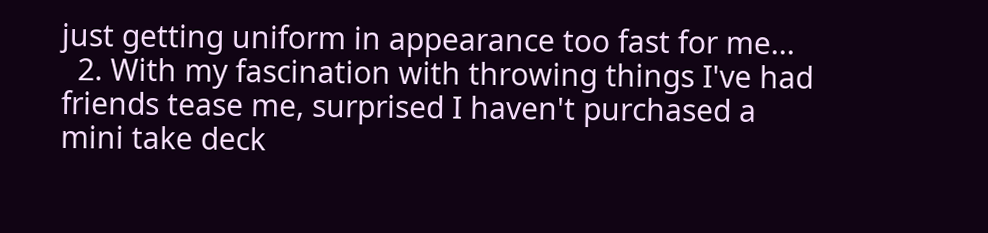just getting uniform in appearance too fast for me...
  2. With my fascination with throwing things I've had friends tease me, surprised I haven't purchased a mini take deck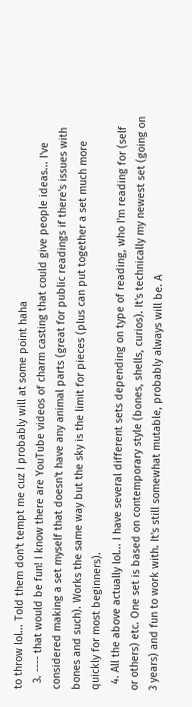to throw lol... Told them don't tempt me cuz I probably will at some point haha
  3. ---- that would be fun! I know there are YouTube videos of charm casting that could give people ideas... I've considered making a set myself that doesn't have any animal parts (great for public readings if there's issues with bones and such). Works the same way but the sky is the limit for pieces (plus can put together a set much more quickly for most beginners).
  4. All the above actually lol... I have several different sets depending on type of reading, who I'm reading for (self or others) etc. One set is based on contemporary style (bones, shells, curios). It's technically my newest set (going on 3 years) and fun to work with. It's still somewhat mutable, probably always will be. A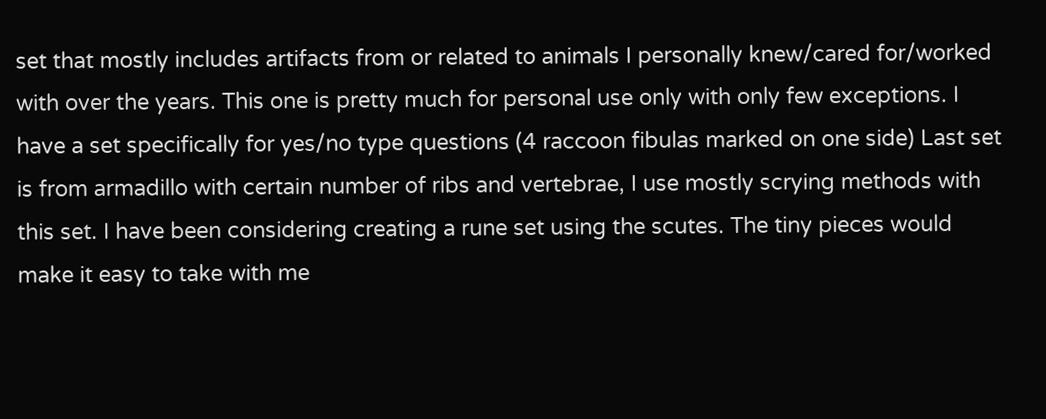set that mostly includes artifacts from or related to animals I personally knew/cared for/worked with over the years. This one is pretty much for personal use only with only few exceptions. I have a set specifically for yes/no type questions (4 raccoon fibulas marked on one side) Last set is from armadillo with certain number of ribs and vertebrae, I use mostly scrying methods with this set. I have been considering creating a rune set using the scutes. The tiny pieces would make it easy to take with me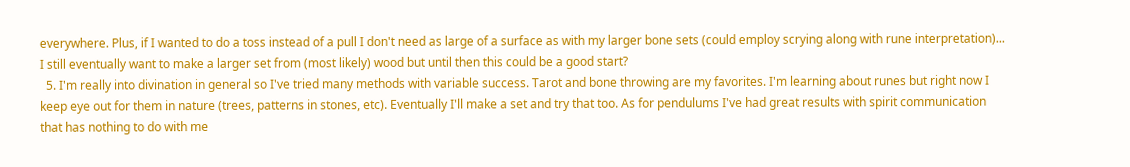everywhere. Plus, if I wanted to do a toss instead of a pull I don't need as large of a surface as with my larger bone sets (could employ scrying along with rune interpretation)... I still eventually want to make a larger set from (most likely) wood but until then this could be a good start?
  5. I'm really into divination in general so I've tried many methods with variable success. Tarot and bone throwing are my favorites. I'm learning about runes but right now I keep eye out for them in nature (trees, patterns in stones, etc). Eventually I'll make a set and try that too. As for pendulums I've had great results with spirit communication that has nothing to do with me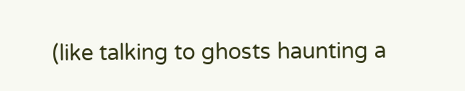(like talking to ghosts haunting a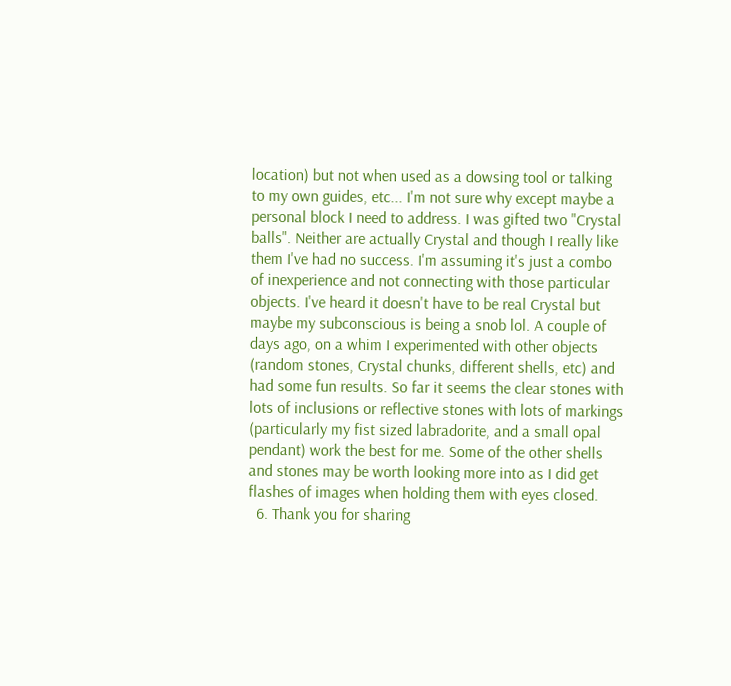location) but not when used as a dowsing tool or talking to my own guides, etc... I'm not sure why except maybe a personal block I need to address. I was gifted two "Crystal balls". Neither are actually Crystal and though I really like them I've had no success. I'm assuming it's just a combo of inexperience and not connecting with those particular objects. I've heard it doesn't have to be real Crystal but maybe my subconscious is being a snob lol. A couple of days ago, on a whim I experimented with other objects (random stones, Crystal chunks, different shells, etc) and had some fun results. So far it seems the clear stones with lots of inclusions or reflective stones with lots of markings (particularly my fist sized labradorite, and a small opal pendant) work the best for me. Some of the other shells and stones may be worth looking more into as I did get flashes of images when holding them with eyes closed.
  6. Thank you for sharing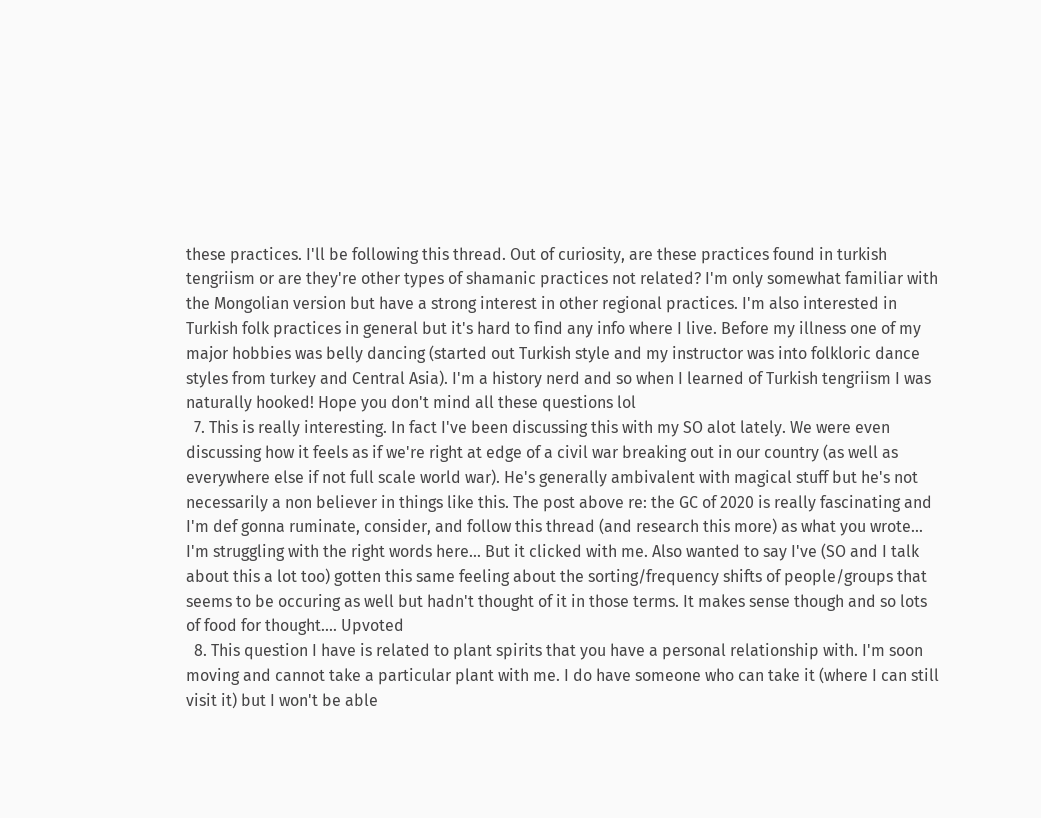these practices. I'll be following this thread. Out of curiosity, are these practices found in turkish tengriism or are they're other types of shamanic practices not related? I'm only somewhat familiar with the Mongolian version but have a strong interest in other regional practices. I'm also interested in Turkish folk practices in general but it's hard to find any info where I live. Before my illness one of my major hobbies was belly dancing (started out Turkish style and my instructor was into folkloric dance styles from turkey and Central Asia). I'm a history nerd and so when I learned of Turkish tengriism I was naturally hooked! Hope you don't mind all these questions lol
  7. This is really interesting. In fact I've been discussing this with my SO alot lately. We were even discussing how it feels as if we're right at edge of a civil war breaking out in our country (as well as everywhere else if not full scale world war). He's generally ambivalent with magical stuff but he's not necessarily a non believer in things like this. The post above re: the GC of 2020 is really fascinating and I'm def gonna ruminate, consider, and follow this thread (and research this more) as what you wrote... I'm struggling with the right words here... But it clicked with me. Also wanted to say I've (SO and I talk about this a lot too) gotten this same feeling about the sorting/frequency shifts of people/groups that seems to be occuring as well but hadn't thought of it in those terms. It makes sense though and so lots of food for thought.... Upvoted
  8. This question I have is related to plant spirits that you have a personal relationship with. I'm soon moving and cannot take a particular plant with me. I do have someone who can take it (where I can still visit it) but I won't be able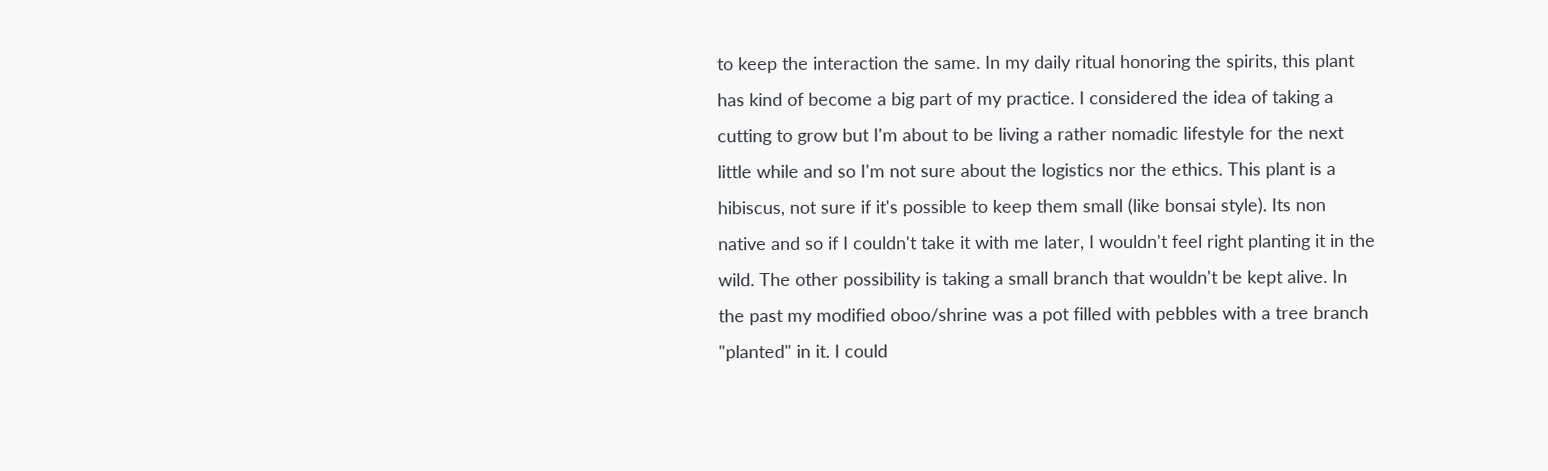to keep the interaction the same. In my daily ritual honoring the spirits, this plant has kind of become a big part of my practice. I considered the idea of taking a cutting to grow but I'm about to be living a rather nomadic lifestyle for the next little while and so I'm not sure about the logistics nor the ethics. This plant is a hibiscus, not sure if it's possible to keep them small (like bonsai style). Its non native and so if I couldn't take it with me later, I wouldn't feel right planting it in the wild. The other possibility is taking a small branch that wouldn't be kept alive. In the past my modified oboo/shrine was a pot filled with pebbles with a tree branch "planted" in it. I could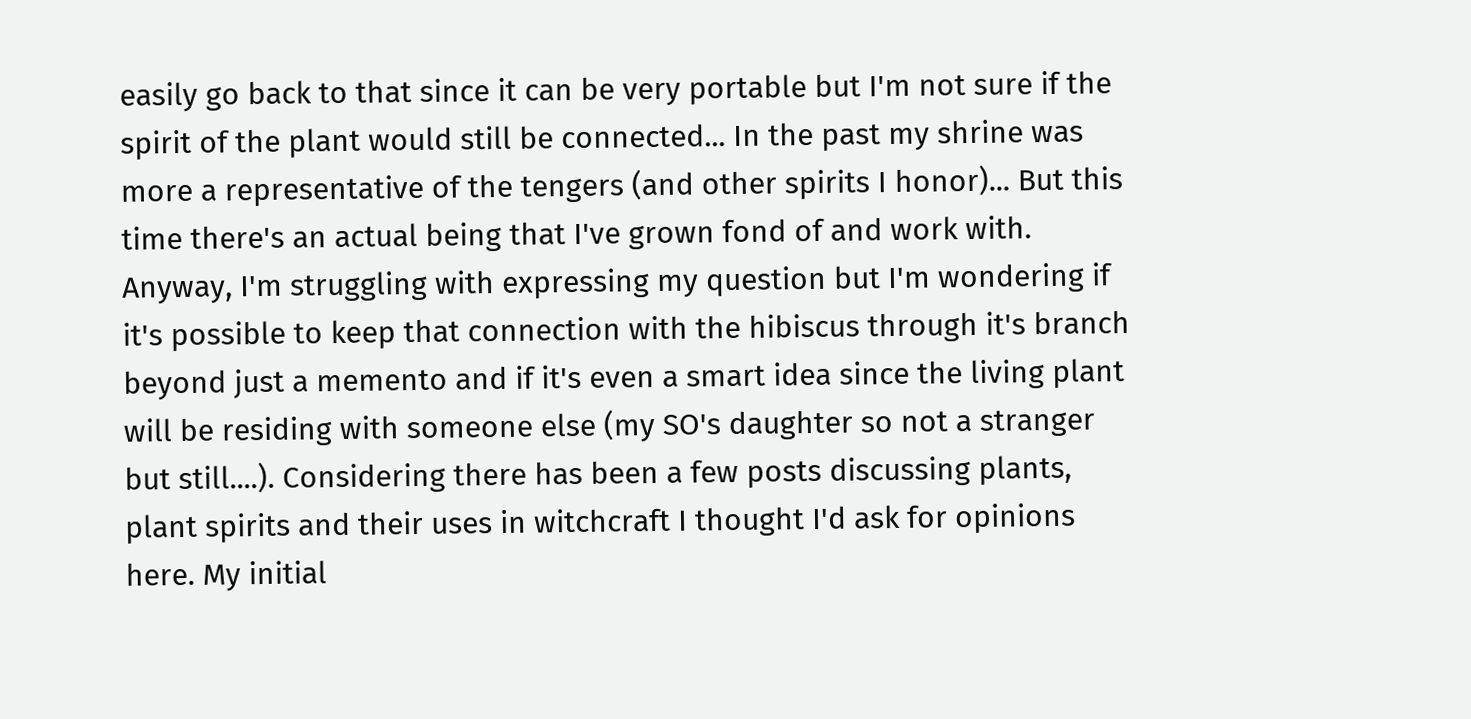easily go back to that since it can be very portable but I'm not sure if the spirit of the plant would still be connected... In the past my shrine was more a representative of the tengers (and other spirits I honor)... But this time there's an actual being that I've grown fond of and work with. Anyway, I'm struggling with expressing my question but I'm wondering if it's possible to keep that connection with the hibiscus through it's branch beyond just a memento and if it's even a smart idea since the living plant will be residing with someone else (my SO's daughter so not a stranger but still....). Considering there has been a few posts discussing plants, plant spirits and their uses in witchcraft I thought I'd ask for opinions here. My initial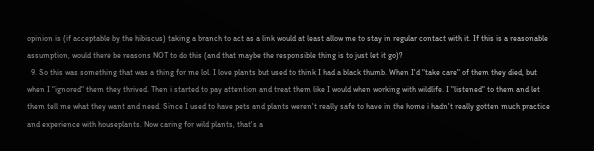opinion is (if acceptable by the hibiscus) taking a branch to act as a link would at least allow me to stay in regular contact with it. If this is a reasonable assumption, would there be reasons NOT to do this (and that maybe the responsible thing is to just let it go)?
  9. So this was something that was a thing for me lol. I love plants but used to think I had a black thumb. When I'd "take care" of them they died, but when I "ignored" them they thrived. Then i started to pay attention and treat them like I would when working with wildlife. I "listened" to them and let them tell me what they want and need. Since I used to have pets and plants weren't really safe to have in the home i hadn't really gotten much practice and experience with houseplants. Now caring for wild plants, that's a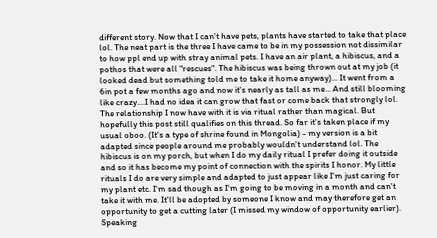different story. Now that I can't have pets, plants have started to take that place lol. The neat part is the three I have came to be in my possession not dissimilar to how ppl end up with stray animal pets. I have an air plant, a hibiscus, and a pothos that were all "rescues". The hibiscus was being thrown out at my job (it looked dead but something told me to take it home anyway)... It went from a 6in pot a few months ago and now it's nearly as tall as me... And still blooming like crazy....I had no idea it can grow that fast or come back that strongly lol. The relationship I now have with it is via ritual rather than magical. But hopefully this post still qualifies on this thread. So far it's taken place if my usual oboo. (It's a type of shrine found in Mongolia) - my version is a bit adapted since people around me probably wouldn't understand lol. The hibiscus is on my porch, but when I do my daily ritual I prefer doing it outside and so it has become my point of connection with the spirits I honor. My little rituals I do are very simple and adapted to just appear like I'm just caring for my plant etc. I'm sad though as I'm going to be moving in a month and can't take it with me. It'll be adopted by someone I know and may therefore get an opportunity to get a cutting later (I missed my window of opportunity earlier). Speaking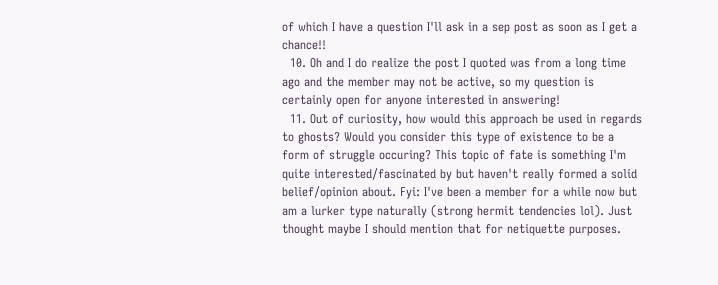of which I have a question I'll ask in a sep post as soon as I get a chance!!
  10. Oh and I do realize the post I quoted was from a long time ago and the member may not be active, so my question is certainly open for anyone interested in answering!
  11. Out of curiosity, how would this approach be used in regards to ghosts? Would you consider this type of existence to be a form of struggle occuring? This topic of fate is something I'm quite interested/fascinated by but haven't really formed a solid belief/opinion about. Fyi: I've been a member for a while now but am a lurker type naturally (strong hermit tendencies lol). Just thought maybe I should mention that for netiquette purposes.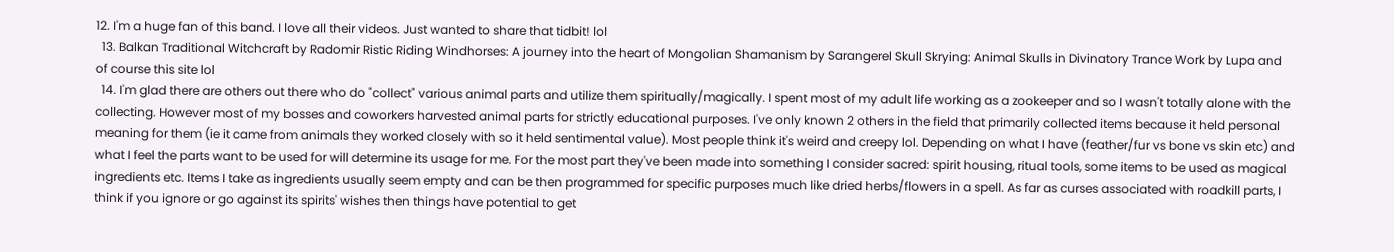12. I'm a huge fan of this band. I love all their videos. Just wanted to share that tidbit! lol
  13. Balkan Traditional Witchcraft by Radomir Ristic Riding Windhorses: A journey into the heart of Mongolian Shamanism by Sarangerel Skull Skrying: Animal Skulls in Divinatory Trance Work by Lupa and of course this site lol
  14. I'm glad there are others out there who do "collect" various animal parts and utilize them spiritually/magically. I spent most of my adult life working as a zookeeper and so I wasn't totally alone with the collecting. However most of my bosses and coworkers harvested animal parts for strictly educational purposes. I've only known 2 others in the field that primarily collected items because it held personal meaning for them (ie it came from animals they worked closely with so it held sentimental value). Most people think it's weird and creepy lol. Depending on what I have (feather/fur vs bone vs skin etc) and what I feel the parts want to be used for will determine its usage for me. For the most part they've been made into something I consider sacred: spirit housing, ritual tools, some items to be used as magical ingredients etc. Items I take as ingredients usually seem empty and can be then programmed for specific purposes much like dried herbs/flowers in a spell. As far as curses associated with roadkill parts, I think if you ignore or go against its spirits' wishes then things have potential to get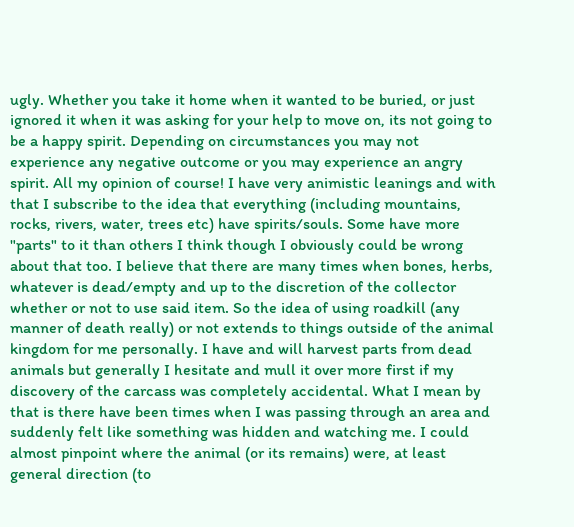ugly. Whether you take it home when it wanted to be buried, or just ignored it when it was asking for your help to move on, its not going to be a happy spirit. Depending on circumstances you may not experience any negative outcome or you may experience an angry spirit. All my opinion of course! I have very animistic leanings and with that I subscribe to the idea that everything (including mountains, rocks, rivers, water, trees etc) have spirits/souls. Some have more "parts" to it than others I think though I obviously could be wrong about that too. I believe that there are many times when bones, herbs, whatever is dead/empty and up to the discretion of the collector whether or not to use said item. So the idea of using roadkill (any manner of death really) or not extends to things outside of the animal kingdom for me personally. I have and will harvest parts from dead animals but generally I hesitate and mull it over more first if my discovery of the carcass was completely accidental. What I mean by that is there have been times when I was passing through an area and suddenly felt like something was hidden and watching me. I could almost pinpoint where the animal (or its remains) were, at least general direction (to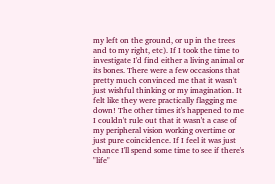my left on the ground, or up in the trees and to my right, etc). If I took the time to investigate I'd find either a living animal or its bones. There were a few occasions that pretty much convinced me that it wasn't just wishful thinking or my imagination. It felt like they were practically flagging me down! The other times it's happened to me I couldn't rule out that it wasn't a case of my peripheral vision working overtime or just pure coincidence. If I feel it was just chance I'll spend some time to see if there's "life"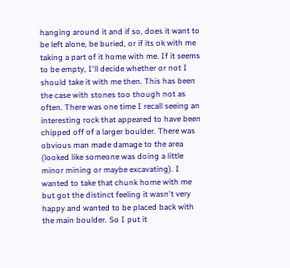hanging around it and if so, does it want to be left alone, be buried, or if its ok with me taking a part of it home with me. If it seems to be empty, I'll decide whether or not I should take it with me then. This has been the case with stones too though not as often. There was one time I recall seeing an interesting rock that appeared to have been chipped off of a larger boulder. There was obvious man made damage to the area (looked like someone was doing a little minor mining or maybe excavating). I wanted to take that chunk home with me but got the distinct feeling it wasn't very happy and wanted to be placed back with the main boulder. So I put it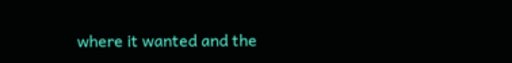where it wanted and the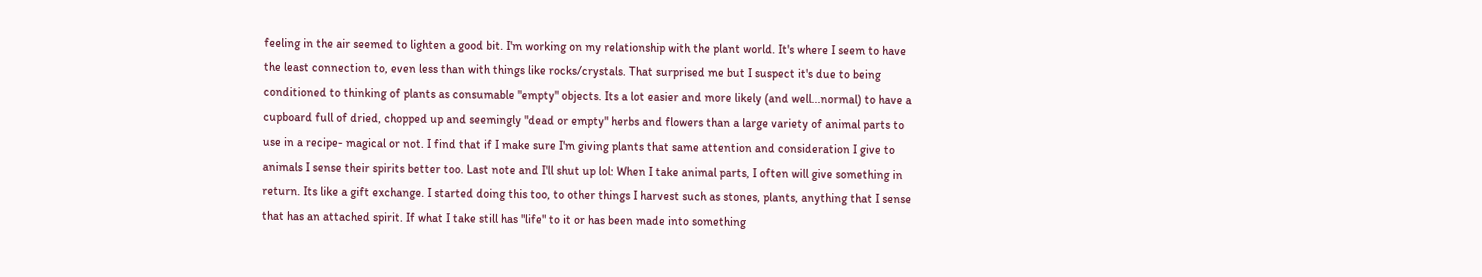feeling in the air seemed to lighten a good bit. I'm working on my relationship with the plant world. It's where I seem to have the least connection to, even less than with things like rocks/crystals. That surprised me but I suspect it's due to being conditioned to thinking of plants as consumable "empty" objects. Its a lot easier and more likely (and well...normal) to have a cupboard full of dried, chopped up and seemingly "dead or empty" herbs and flowers than a large variety of animal parts to use in a recipe- magical or not. I find that if I make sure I'm giving plants that same attention and consideration I give to animals I sense their spirits better too. Last note and I'll shut up lol: When I take animal parts, I often will give something in return. Its like a gift exchange. I started doing this too, to other things I harvest such as stones, plants, anything that I sense that has an attached spirit. If what I take still has "life" to it or has been made into something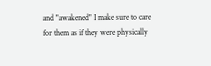and "awakened" I make sure to care for them as if they were physically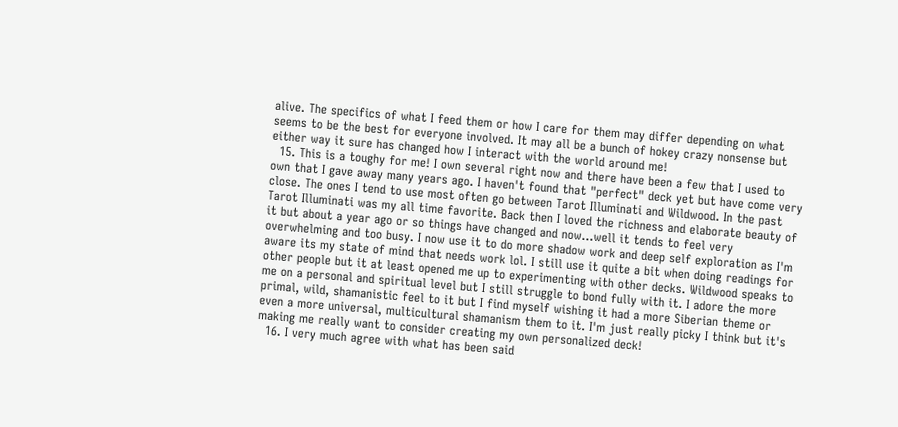alive. The specifics of what I feed them or how I care for them may differ depending on what seems to be the best for everyone involved. It may all be a bunch of hokey crazy nonsense but either way it sure has changed how I interact with the world around me!
  15. This is a toughy for me! I own several right now and there have been a few that I used to own that I gave away many years ago. I haven't found that "perfect" deck yet but have come very close. The ones I tend to use most often go between Tarot Illuminati and Wildwood. In the past Tarot Illuminati was my all time favorite. Back then I loved the richness and elaborate beauty of it but about a year ago or so things have changed and now...well it tends to feel very overwhelming and too busy. I now use it to do more shadow work and deep self exploration as I'm aware its my state of mind that needs work lol. I still use it quite a bit when doing readings for other people but it at least opened me up to experimenting with other decks. Wildwood speaks to me on a personal and spiritual level but I still struggle to bond fully with it. I adore the more primal, wild, shamanistic feel to it but I find myself wishing it had a more Siberian theme or even a more universal, multicultural shamanism them to it. I'm just really picky I think but it's making me really want to consider creating my own personalized deck!
  16. I very much agree with what has been said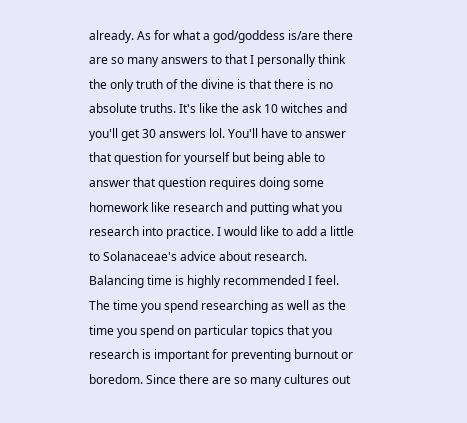already. As for what a god/goddess is/are there are so many answers to that I personally think the only truth of the divine is that there is no absolute truths. It's like the ask 10 witches and you'll get 30 answers lol. You'll have to answer that question for yourself but being able to answer that question requires doing some homework like research and putting what you research into practice. I would like to add a little to Solanaceae's advice about research. Balancing time is highly recommended I feel. The time you spend researching as well as the time you spend on particular topics that you research is important for preventing burnout or boredom. Since there are so many cultures out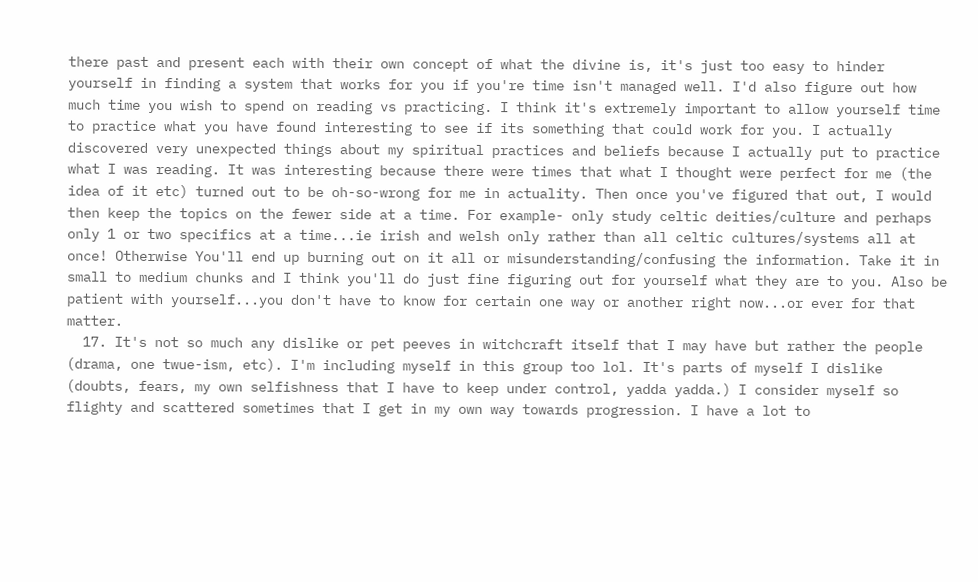there past and present each with their own concept of what the divine is, it's just too easy to hinder yourself in finding a system that works for you if you're time isn't managed well. I'd also figure out how much time you wish to spend on reading vs practicing. I think it's extremely important to allow yourself time to practice what you have found interesting to see if its something that could work for you. I actually discovered very unexpected things about my spiritual practices and beliefs because I actually put to practice what I was reading. It was interesting because there were times that what I thought were perfect for me (the idea of it etc) turned out to be oh-so-wrong for me in actuality. Then once you've figured that out, I would then keep the topics on the fewer side at a time. For example- only study celtic deities/culture and perhaps only 1 or two specifics at a time...ie irish and welsh only rather than all celtic cultures/systems all at once! Otherwise You'll end up burning out on it all or misunderstanding/confusing the information. Take it in small to medium chunks and I think you'll do just fine figuring out for yourself what they are to you. Also be patient with yourself...you don't have to know for certain one way or another right now...or ever for that matter.
  17. It's not so much any dislike or pet peeves in witchcraft itself that I may have but rather the people (drama, one twue-ism, etc). I'm including myself in this group too lol. It's parts of myself I dislike (doubts, fears, my own selfishness that I have to keep under control, yadda yadda.) I consider myself so flighty and scattered sometimes that I get in my own way towards progression. I have a lot to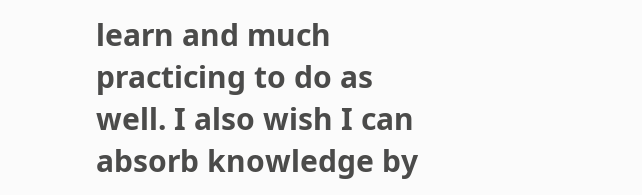learn and much practicing to do as well. I also wish I can absorb knowledge by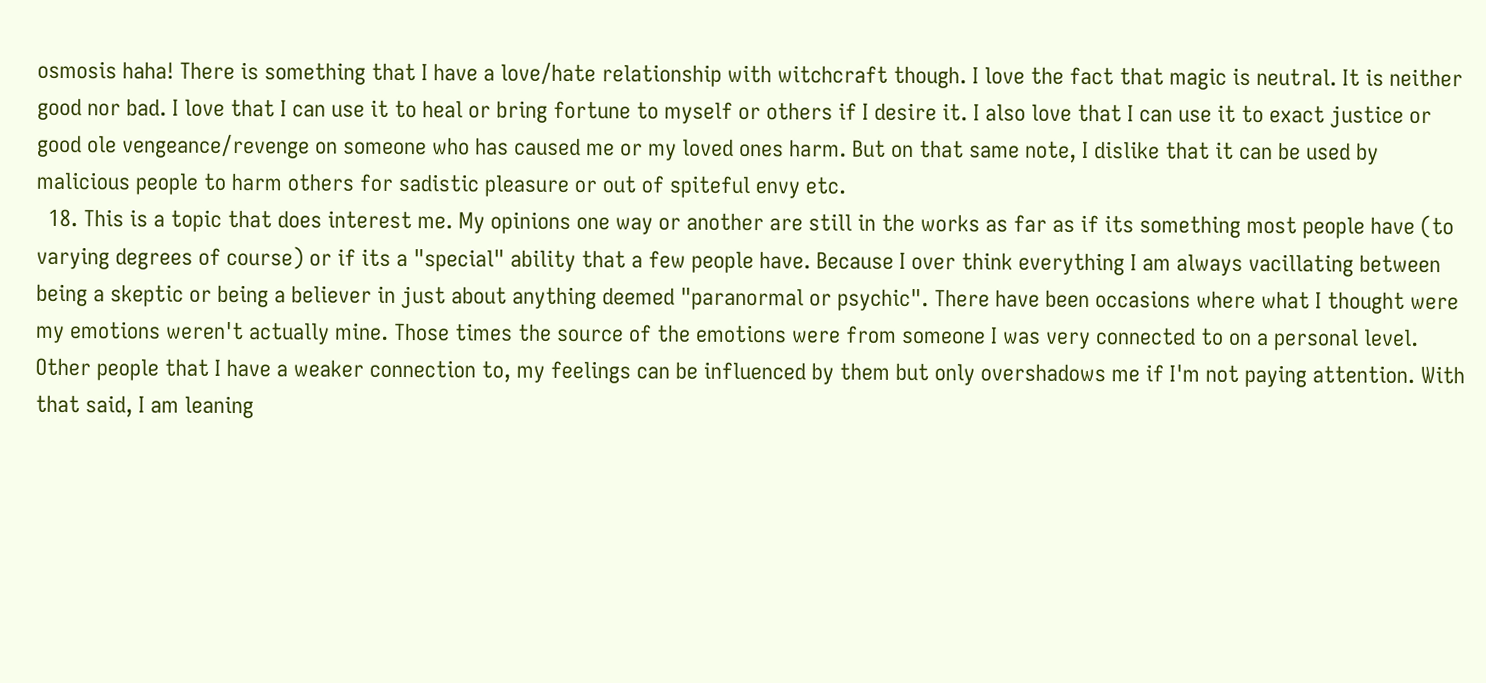osmosis haha! There is something that I have a love/hate relationship with witchcraft though. I love the fact that magic is neutral. It is neither good nor bad. I love that I can use it to heal or bring fortune to myself or others if I desire it. I also love that I can use it to exact justice or good ole vengeance/revenge on someone who has caused me or my loved ones harm. But on that same note, I dislike that it can be used by malicious people to harm others for sadistic pleasure or out of spiteful envy etc.
  18. This is a topic that does interest me. My opinions one way or another are still in the works as far as if its something most people have (to varying degrees of course) or if its a "special" ability that a few people have. Because I over think everything I am always vacillating between being a skeptic or being a believer in just about anything deemed "paranormal or psychic". There have been occasions where what I thought were my emotions weren't actually mine. Those times the source of the emotions were from someone I was very connected to on a personal level. Other people that I have a weaker connection to, my feelings can be influenced by them but only overshadows me if I'm not paying attention. With that said, I am leaning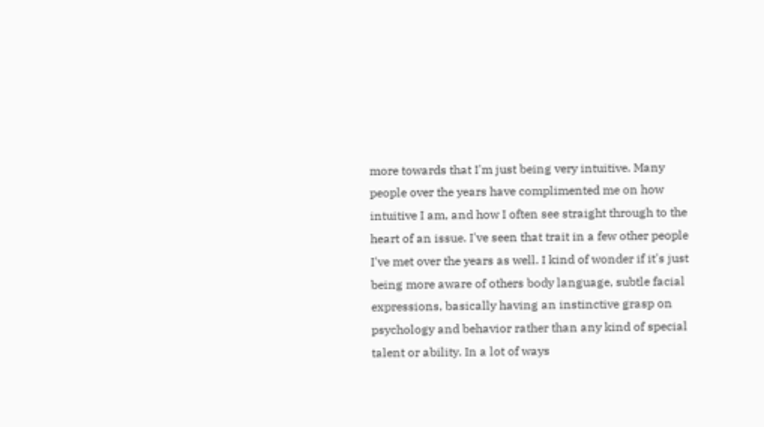more towards that I'm just being very intuitive. Many people over the years have complimented me on how intuitive I am, and how I often see straight through to the heart of an issue. I've seen that trait in a few other people I've met over the years as well. I kind of wonder if it's just being more aware of others body language, subtle facial expressions, basically having an instinctive grasp on psychology and behavior rather than any kind of special talent or ability. In a lot of ways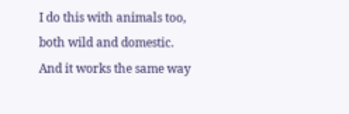I do this with animals too, both wild and domestic. And it works the same way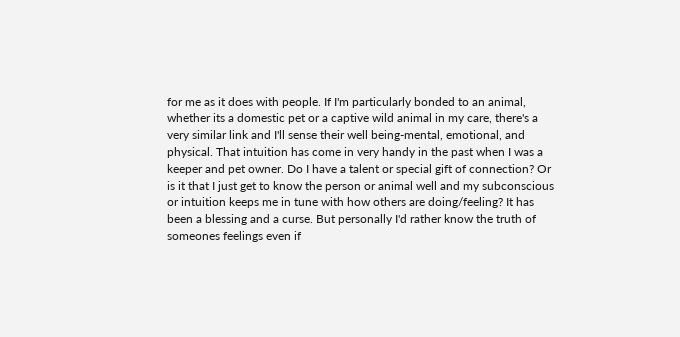for me as it does with people. If I'm particularly bonded to an animal, whether its a domestic pet or a captive wild animal in my care, there's a very similar link and I'll sense their well being-mental, emotional, and physical. That intuition has come in very handy in the past when I was a keeper and pet owner. Do I have a talent or special gift of connection? Or is it that I just get to know the person or animal well and my subconscious or intuition keeps me in tune with how others are doing/feeling? It has been a blessing and a curse. But personally I'd rather know the truth of someones feelings even if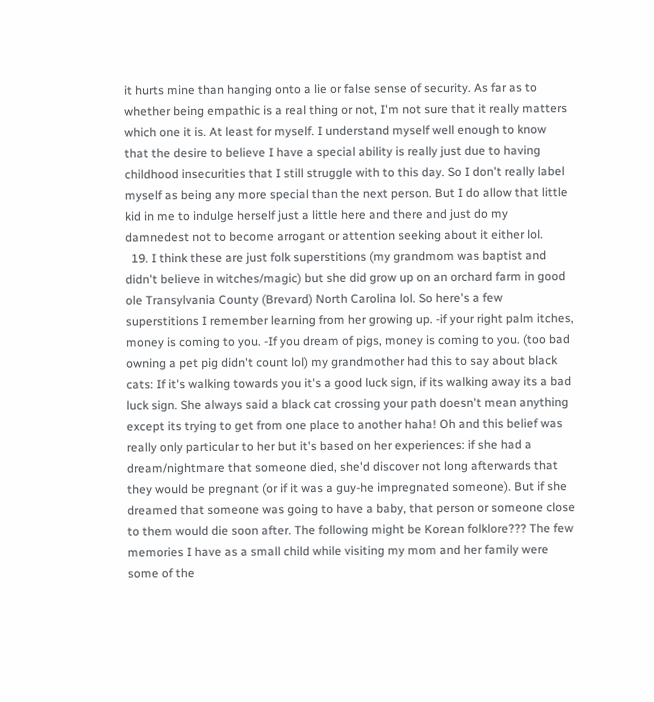it hurts mine than hanging onto a lie or false sense of security. As far as to whether being empathic is a real thing or not, I'm not sure that it really matters which one it is. At least for myself. I understand myself well enough to know that the desire to believe I have a special ability is really just due to having childhood insecurities that I still struggle with to this day. So I don't really label myself as being any more special than the next person. But I do allow that little kid in me to indulge herself just a little here and there and just do my damnedest not to become arrogant or attention seeking about it either lol.
  19. I think these are just folk superstitions (my grandmom was baptist and didn't believe in witches/magic) but she did grow up on an orchard farm in good ole Transylvania County (Brevard) North Carolina lol. So here's a few superstitions I remember learning from her growing up. -if your right palm itches, money is coming to you. -If you dream of pigs, money is coming to you. (too bad owning a pet pig didn't count lol) my grandmother had this to say about black cats: If it's walking towards you it's a good luck sign, if its walking away its a bad luck sign. She always said a black cat crossing your path doesn't mean anything except its trying to get from one place to another haha! Oh and this belief was really only particular to her but it's based on her experiences: if she had a dream/nightmare that someone died, she'd discover not long afterwards that they would be pregnant (or if it was a guy-he impregnated someone). But if she dreamed that someone was going to have a baby, that person or someone close to them would die soon after. The following might be Korean folklore??? The few memories I have as a small child while visiting my mom and her family were some of the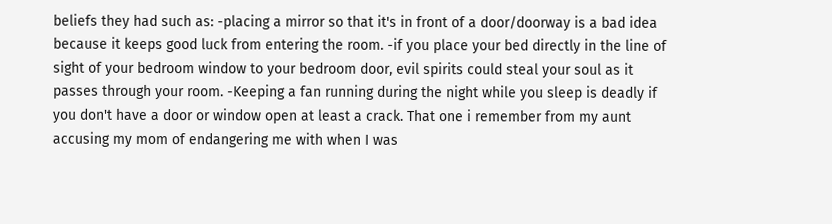beliefs they had such as: -placing a mirror so that it's in front of a door/doorway is a bad idea because it keeps good luck from entering the room. -if you place your bed directly in the line of sight of your bedroom window to your bedroom door, evil spirits could steal your soul as it passes through your room. -Keeping a fan running during the night while you sleep is deadly if you don't have a door or window open at least a crack. That one i remember from my aunt accusing my mom of endangering me with when I was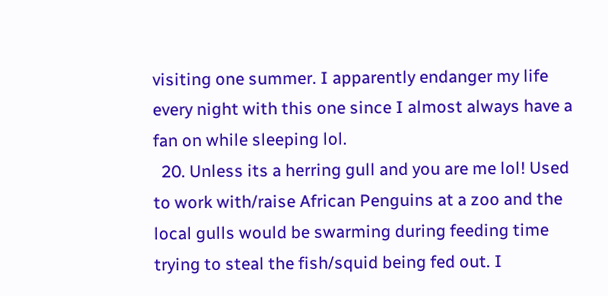visiting one summer. I apparently endanger my life every night with this one since I almost always have a fan on while sleeping lol.
  20. Unless its a herring gull and you are me lol! Used to work with/raise African Penguins at a zoo and the local gulls would be swarming during feeding time trying to steal the fish/squid being fed out. I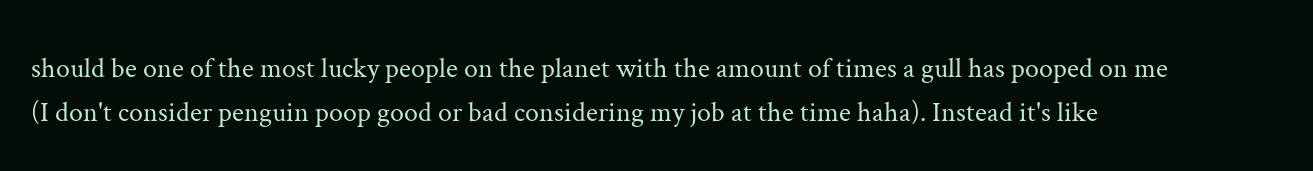should be one of the most lucky people on the planet with the amount of times a gull has pooped on me (I don't consider penguin poop good or bad considering my job at the time haha). Instead it's like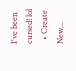I've been cursed! lol
  • Create New...